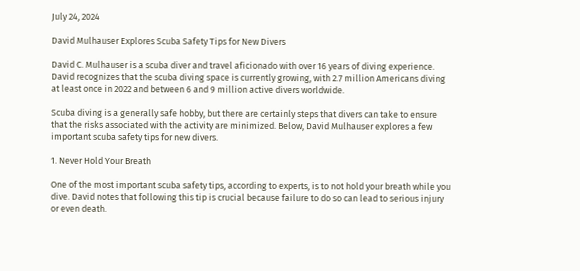July 24, 2024

David Mulhauser Explores Scuba Safety Tips for New Divers

David C. Mulhauser is a scuba diver and travel aficionado with over 16 years of diving experience. David recognizes that the scuba diving space is currently growing, with 2.7 million Americans diving at least once in 2022 and between 6 and 9 million active divers worldwide.

Scuba diving is a generally safe hobby, but there are certainly steps that divers can take to ensure that the risks associated with the activity are minimized. Below, David Mulhauser explores a few important scuba safety tips for new divers.

1. Never Hold Your Breath

One of the most important scuba safety tips, according to experts, is to not hold your breath while you dive. David notes that following this tip is crucial because failure to do so can lead to serious injury or even death.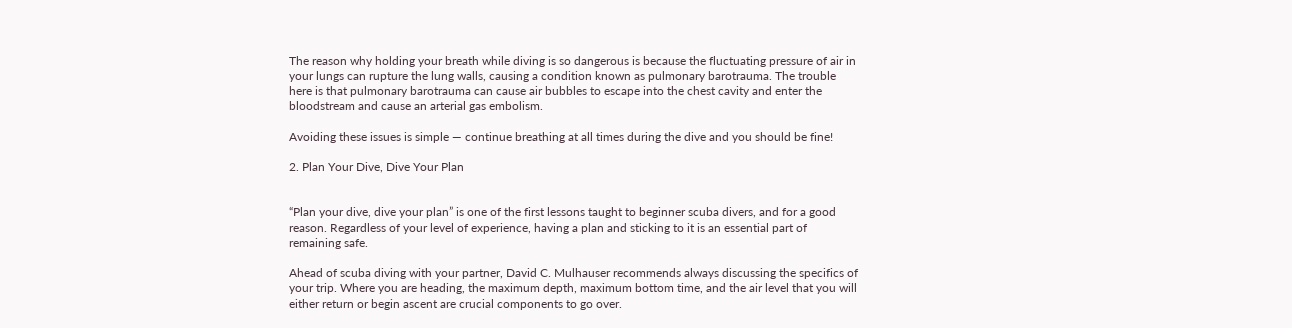The reason why holding your breath while diving is so dangerous is because the fluctuating pressure of air in your lungs can rupture the lung walls, causing a condition known as pulmonary barotrauma. The trouble here is that pulmonary barotrauma can cause air bubbles to escape into the chest cavity and enter the bloodstream and cause an arterial gas embolism.

Avoiding these issues is simple — continue breathing at all times during the dive and you should be fine!

2. Plan Your Dive, Dive Your Plan


“Plan your dive, dive your plan” is one of the first lessons taught to beginner scuba divers, and for a good reason. Regardless of your level of experience, having a plan and sticking to it is an essential part of remaining safe.

Ahead of scuba diving with your partner, David C. Mulhauser recommends always discussing the specifics of your trip. Where you are heading, the maximum depth, maximum bottom time, and the air level that you will either return or begin ascent are crucial components to go over.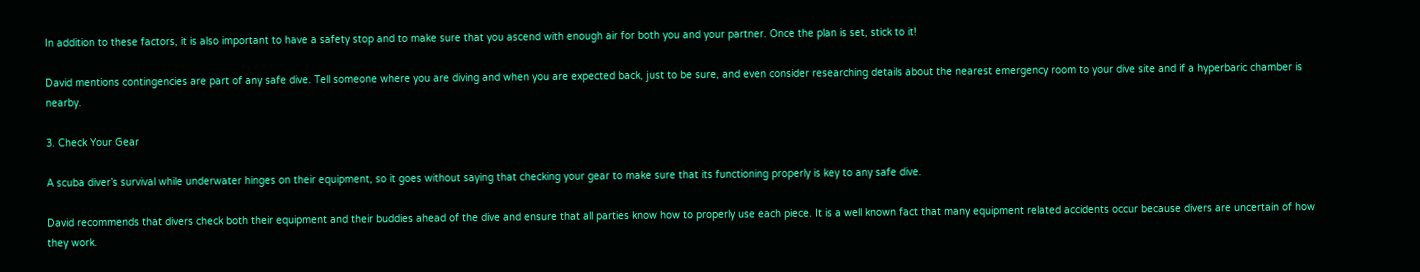In addition to these factors, it is also important to have a safety stop and to make sure that you ascend with enough air for both you and your partner. Once the plan is set, stick to it!

David mentions contingencies are part of any safe dive. Tell someone where you are diving and when you are expected back, just to be sure, and even consider researching details about the nearest emergency room to your dive site and if a hyperbaric chamber is nearby.

3. Check Your Gear

A scuba diver’s survival while underwater hinges on their equipment, so it goes without saying that checking your gear to make sure that its functioning properly is key to any safe dive.

David recommends that divers check both their equipment and their buddies ahead of the dive and ensure that all parties know how to properly use each piece. It is a well known fact that many equipment related accidents occur because divers are uncertain of how they work.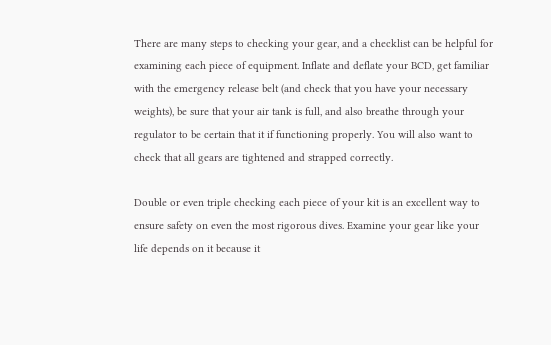There are many steps to checking your gear, and a checklist can be helpful for examining each piece of equipment. Inflate and deflate your BCD, get familiar with the emergency release belt (and check that you have your necessary weights), be sure that your air tank is full, and also breathe through your regulator to be certain that it if functioning properly. You will also want to check that all gears are tightened and strapped correctly.

Double or even triple checking each piece of your kit is an excellent way to ensure safety on even the most rigorous dives. Examine your gear like your life depends on it because it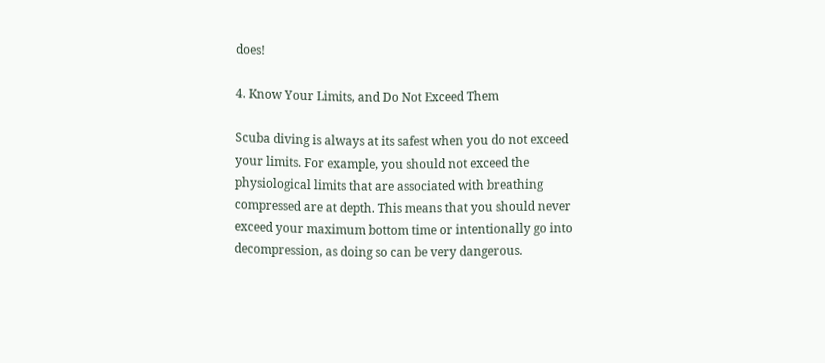does!

4. Know Your Limits, and Do Not Exceed Them

Scuba diving is always at its safest when you do not exceed your limits. For example, you should not exceed the physiological limits that are associated with breathing compressed are at depth. This means that you should never exceed your maximum bottom time or intentionally go into decompression, as doing so can be very dangerous.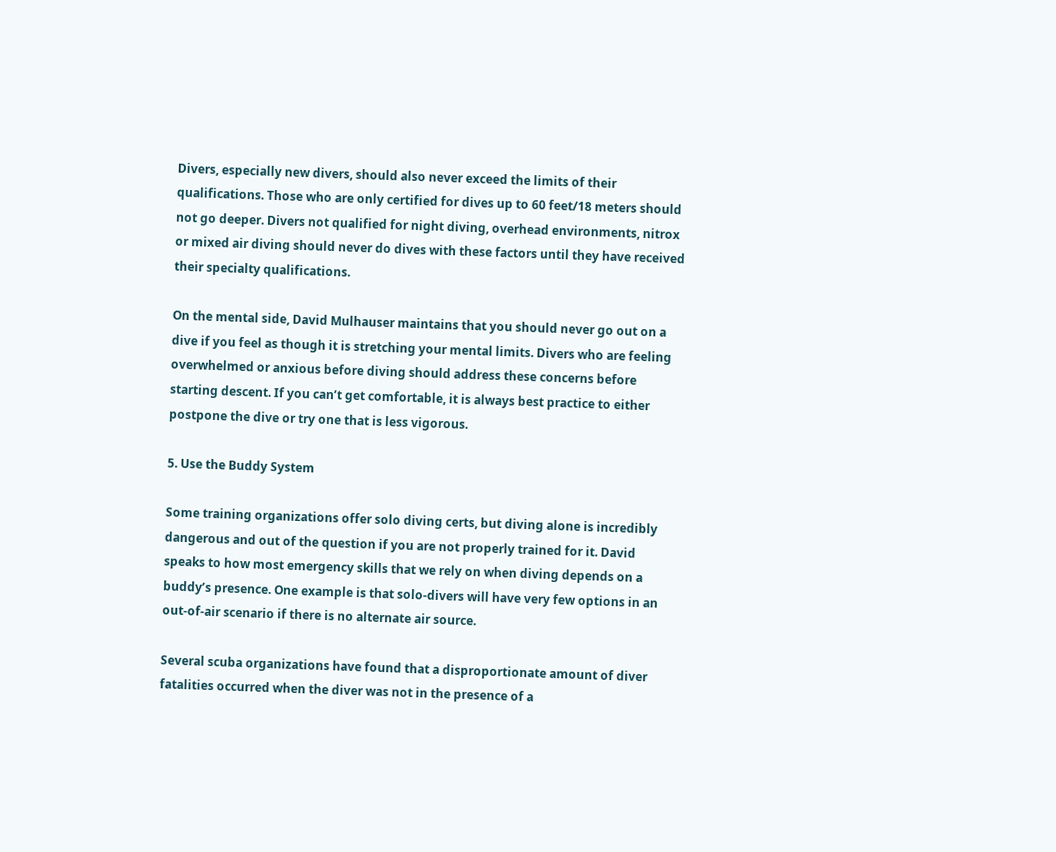Divers, especially new divers, should also never exceed the limits of their qualifications. Those who are only certified for dives up to 60 feet/18 meters should not go deeper. Divers not qualified for night diving, overhead environments, nitrox or mixed air diving should never do dives with these factors until they have received their specialty qualifications.

On the mental side, David Mulhauser maintains that you should never go out on a dive if you feel as though it is stretching your mental limits. Divers who are feeling overwhelmed or anxious before diving should address these concerns before starting descent. If you can’t get comfortable, it is always best practice to either postpone the dive or try one that is less vigorous.

5. Use the Buddy System

Some training organizations offer solo diving certs, but diving alone is incredibly dangerous and out of the question if you are not properly trained for it. David speaks to how most emergency skills that we rely on when diving depends on a buddy’s presence. One example is that solo-divers will have very few options in an out-of-air scenario if there is no alternate air source.

Several scuba organizations have found that a disproportionate amount of diver fatalities occurred when the diver was not in the presence of a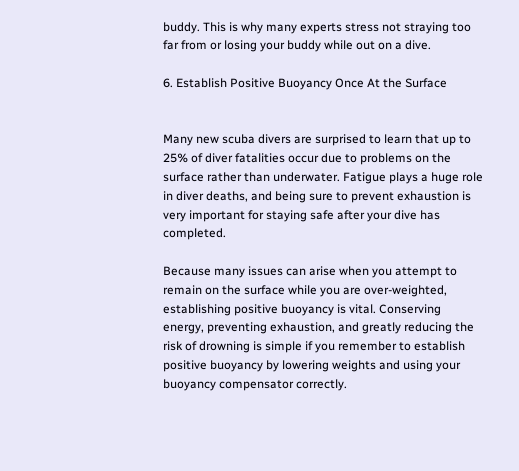buddy. This is why many experts stress not straying too far from or losing your buddy while out on a dive.

6. Establish Positive Buoyancy Once At the Surface


Many new scuba divers are surprised to learn that up to 25% of diver fatalities occur due to problems on the surface rather than underwater. Fatigue plays a huge role in diver deaths, and being sure to prevent exhaustion is very important for staying safe after your dive has completed.

Because many issues can arise when you attempt to remain on the surface while you are over-weighted, establishing positive buoyancy is vital. Conserving energy, preventing exhaustion, and greatly reducing the risk of drowning is simple if you remember to establish positive buoyancy by lowering weights and using your buoyancy compensator correctly.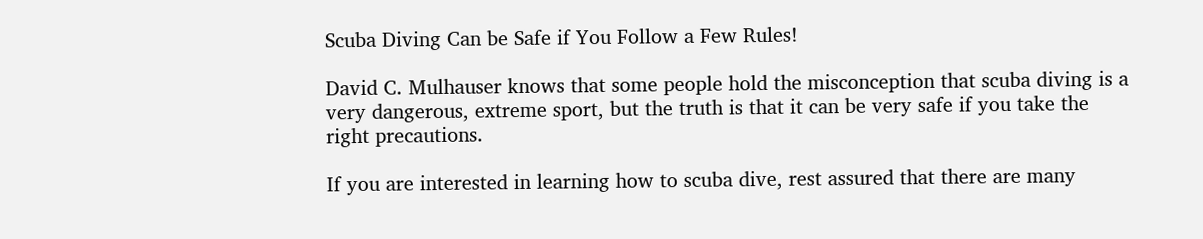Scuba Diving Can be Safe if You Follow a Few Rules!

David C. Mulhauser knows that some people hold the misconception that scuba diving is a very dangerous, extreme sport, but the truth is that it can be very safe if you take the right precautions.

If you are interested in learning how to scuba dive, rest assured that there are many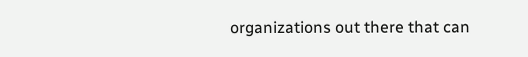organizations out there that can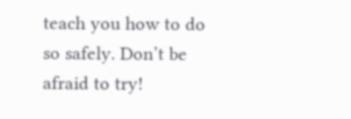teach you how to do so safely. Don’t be afraid to try!